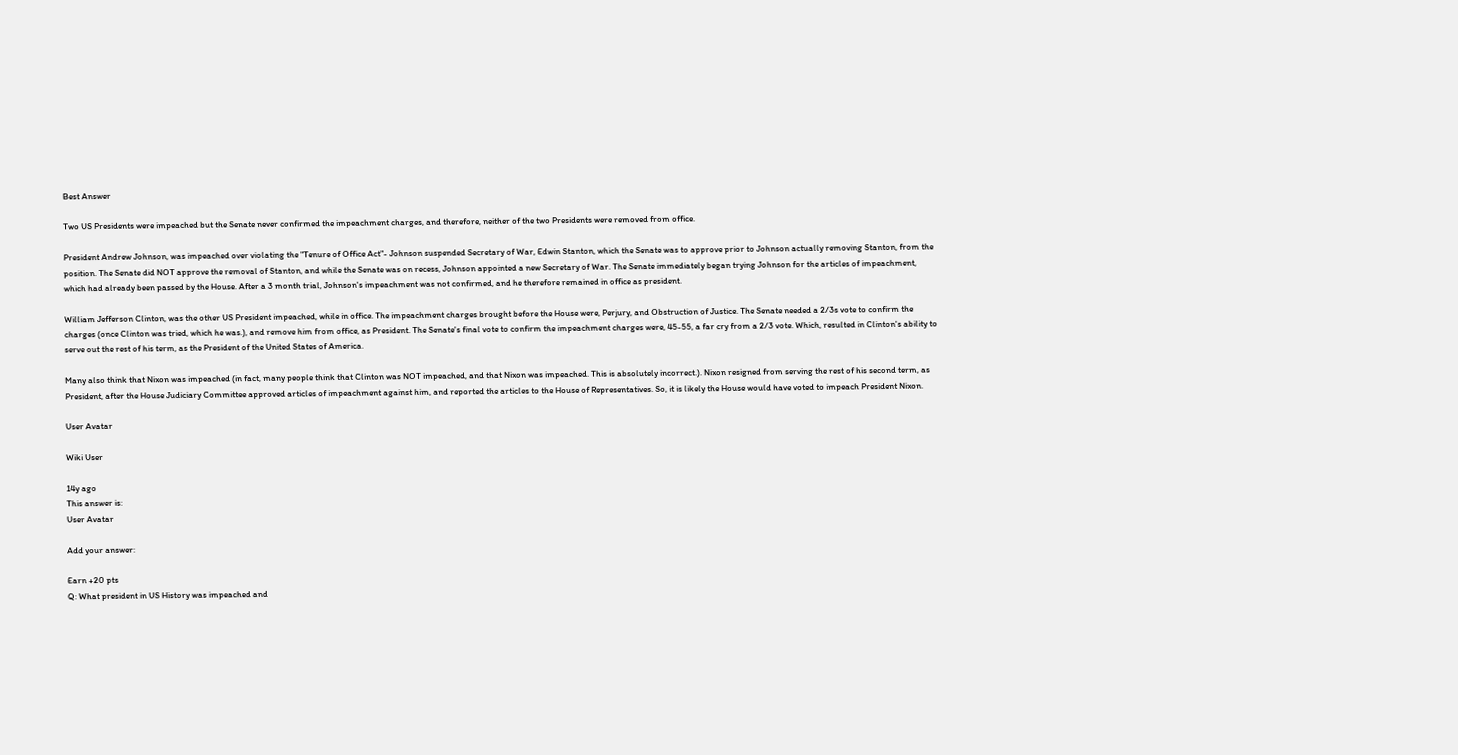Best Answer

Two US Presidents were impeached but the Senate never confirmed the impeachment charges, and therefore, neither of the two Presidents were removed from office.

President Andrew Johnson, was impeached over violating the "Tenure of Office Act"- Johnson suspended Secretary of War, Edwin Stanton, which the Senate was to approve prior to Johnson actually removing Stanton, from the position. The Senate did NOT approve the removal of Stanton, and while the Senate was on recess, Johnson appointed a new Secretary of War. The Senate immediately began trying Johnson for the articles of impeachment, which had already been passed by the House. After a 3 month trial, Johnson's impeachment was not confirmed, and he therefore remained in office as president.

William Jefferson Clinton, was the other US President impeached, while in office. The impeachment charges brought before the House were, Perjury, and Obstruction of Justice. The Senate needed a 2/3s vote to confirm the charges (once Clinton was tried, which he was.), and remove him from office, as President. The Senate's final vote to confirm the impeachment charges were, 45-55, a far cry from a 2/3 vote. Which, resulted in Clinton's ability to serve out the rest of his term, as the President of the United States of America.

Many also think that Nixon was impeached (in fact, many people think that Clinton was NOT impeached, and that Nixon was impeached. This is absolutely incorrect.). Nixon resigned from serving the rest of his second term, as President, after the House Judiciary Committee approved articles of impeachment against him, and reported the articles to the House of Representatives. So, it is likely the House would have voted to impeach President Nixon.

User Avatar

Wiki User

14y ago
This answer is:
User Avatar

Add your answer:

Earn +20 pts
Q: What president in US History was impeached and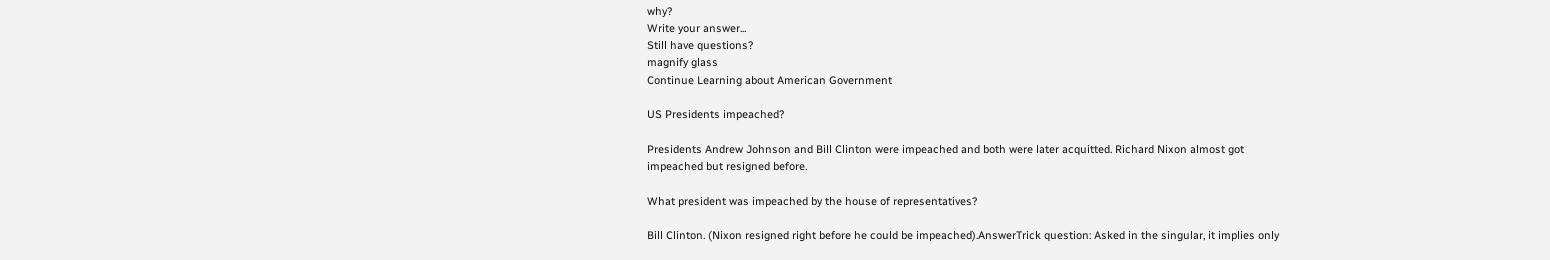why?
Write your answer...
Still have questions?
magnify glass
Continue Learning about American Government

US Presidents impeached?

Presidents Andrew Johnson and Bill Clinton were impeached and both were later acquitted. Richard Nixon almost got impeached but resigned before.

What president was impeached by the house of representatives?

Bill Clinton. (Nixon resigned right before he could be impeached).AnswerTrick question: Asked in the singular, it implies only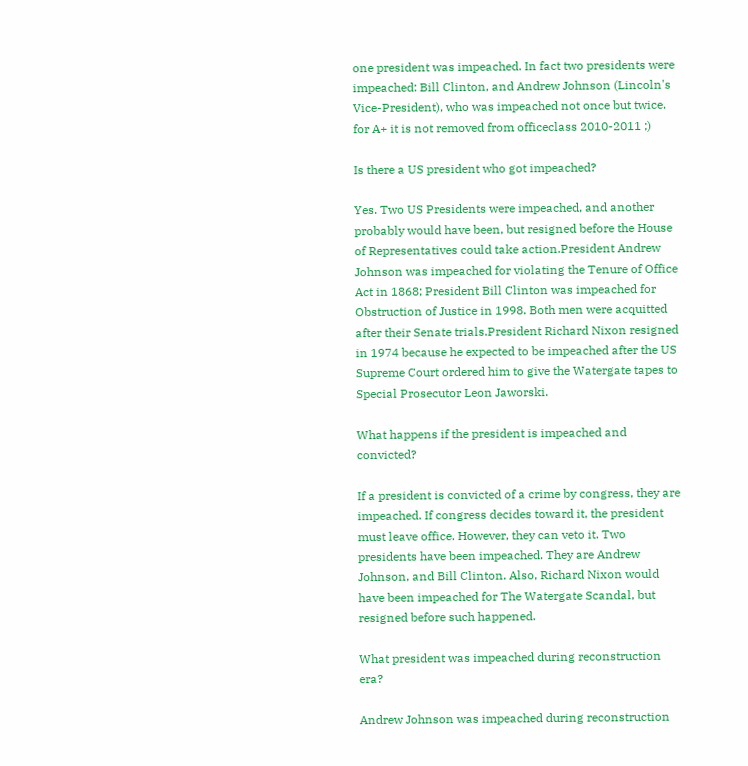one president was impeached. In fact two presidents were impeached: Bill Clinton, and Andrew Johnson (Lincoln's Vice-President), who was impeached not once but twice. for A+ it is not removed from officeclass 2010-2011 ;)

Is there a US president who got impeached?

Yes. Two US Presidents were impeached, and another probably would have been, but resigned before the House of Representatives could take action.President Andrew Johnson was impeached for violating the Tenure of Office Act in 1868; President Bill Clinton was impeached for Obstruction of Justice in 1998. Both men were acquitted after their Senate trials.President Richard Nixon resigned in 1974 because he expected to be impeached after the US Supreme Court ordered him to give the Watergate tapes to Special Prosecutor Leon Jaworski.

What happens if the president is impeached and convicted?

If a president is convicted of a crime by congress, they are impeached. If congress decides toward it, the president must leave office. However, they can veto it. Two presidents have been impeached. They are Andrew Johnson, and Bill Clinton. Also, Richard Nixon would have been impeached for The Watergate Scandal, but resigned before such happened.

What president was impeached during reconstruction era?

Andrew Johnson was impeached during reconstruction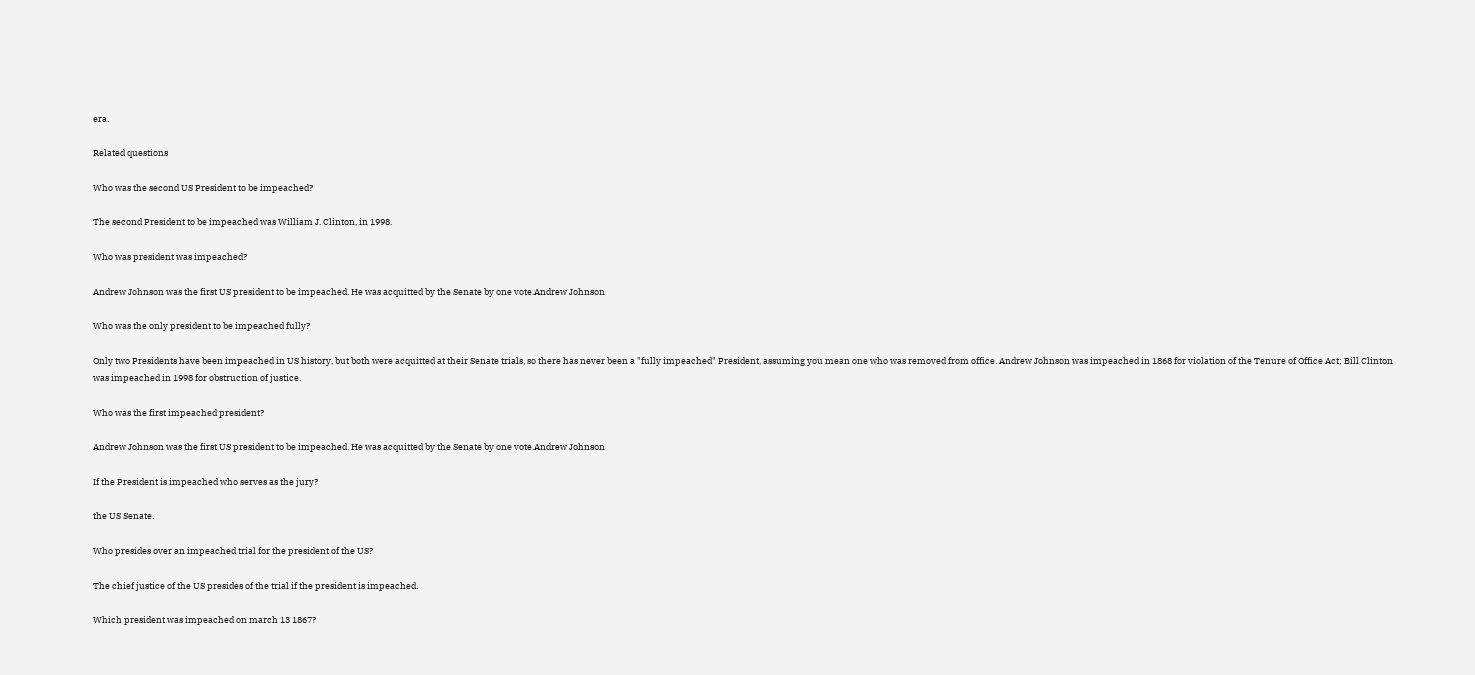era.

Related questions

Who was the second US President to be impeached?

The second President to be impeached was William J. Clinton, in 1998.

Who was president was impeached?

Andrew Johnson was the first US president to be impeached. He was acquitted by the Senate by one vote.Andrew Johnson

Who was the only president to be impeached fully?

Only two Presidents have been impeached in US history, but both were acquitted at their Senate trials, so there has never been a "fully impeached" President, assuming you mean one who was removed from office. Andrew Johnson was impeached in 1868 for violation of the Tenure of Office Act; Bill Clinton was impeached in 1998 for obstruction of justice.

Who was the first impeached president?

Andrew Johnson was the first US president to be impeached. He was acquitted by the Senate by one vote.Andrew Johnson

If the President is impeached who serves as the jury?

the US Senate.

Who presides over an impeached trial for the president of the US?

The chief justice of the US presides of the trial if the president is impeached.

Which president was impeached on march 13 1867?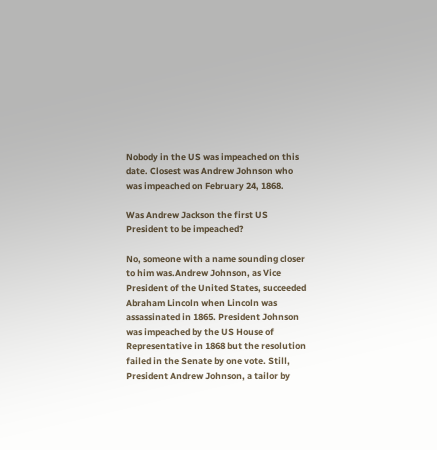Nobody in the US was impeached on this date. Closest was Andrew Johnson who was impeached on February 24, 1868.

Was Andrew Jackson the first US President to be impeached?

No, someone with a name sounding closer to him was.Andrew Johnson, as Vice President of the United States, succeeded Abraham Lincoln when Lincoln was assassinated in 1865. President Johnson was impeached by the US House of Representative in 1868 but the resolution failed in the Senate by one vote. Still, President Andrew Johnson, a tailor by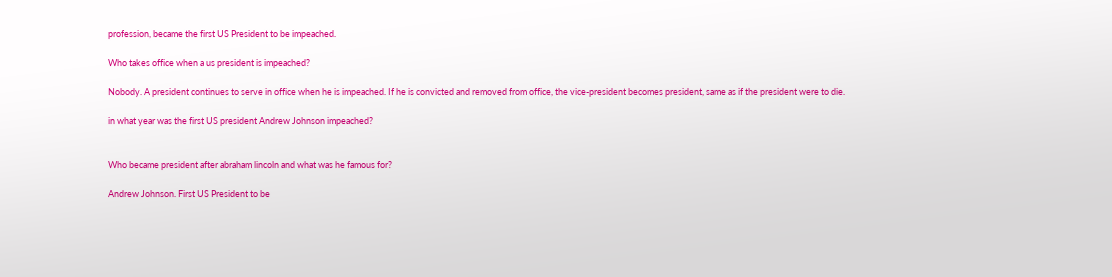profession, became the first US President to be impeached.

Who takes office when a us president is impeached?

Nobody. A president continues to serve in office when he is impeached. If he is convicted and removed from office, the vice-president becomes president, same as if the president were to die.

in what year was the first US president Andrew Johnson impeached?


Who became president after abraham lincoln and what was he famous for?

Andrew Johnson. First US President to be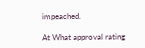impeached.

At What approval rating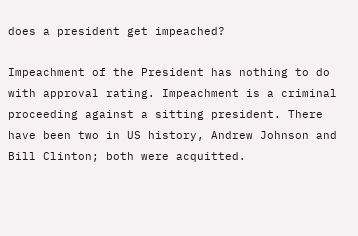does a president get impeached?

Impeachment of the President has nothing to do with approval rating. Impeachment is a criminal proceeding against a sitting president. There have been two in US history, Andrew Johnson and Bill Clinton; both were acquitted.